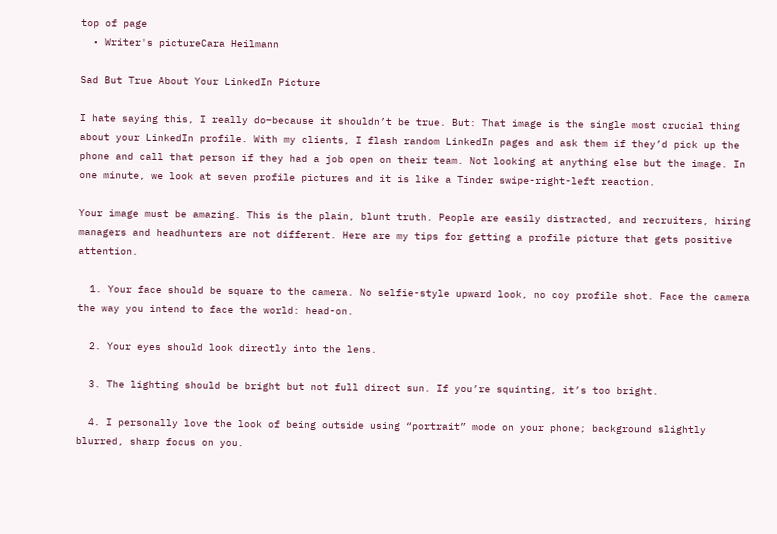top of page
  • Writer's pictureCara Heilmann

Sad But True About Your LinkedIn Picture

I hate saying this, I really do–because it shouldn’t be true. But: That image is the single most crucial thing about your LinkedIn profile. With my clients, I flash random LinkedIn pages and ask them if they’d pick up the phone and call that person if they had a job open on their team. Not looking at anything else but the image. In one minute, we look at seven profile pictures and it is like a Tinder swipe-right-left reaction.

Your image must be amazing. This is the plain, blunt truth. People are easily distracted, and recruiters, hiring managers and headhunters are not different. Here are my tips for getting a profile picture that gets positive attention.

  1. Your face should be square to the camera. No selfie-style upward look, no coy profile shot. Face the camera the way you intend to face the world: head-on.

  2. Your eyes should look directly into the lens.

  3. The lighting should be bright but not full direct sun. If you’re squinting, it’s too bright.

  4. I personally love the look of being outside using “portrait” mode on your phone; background slightly blurred, sharp focus on you.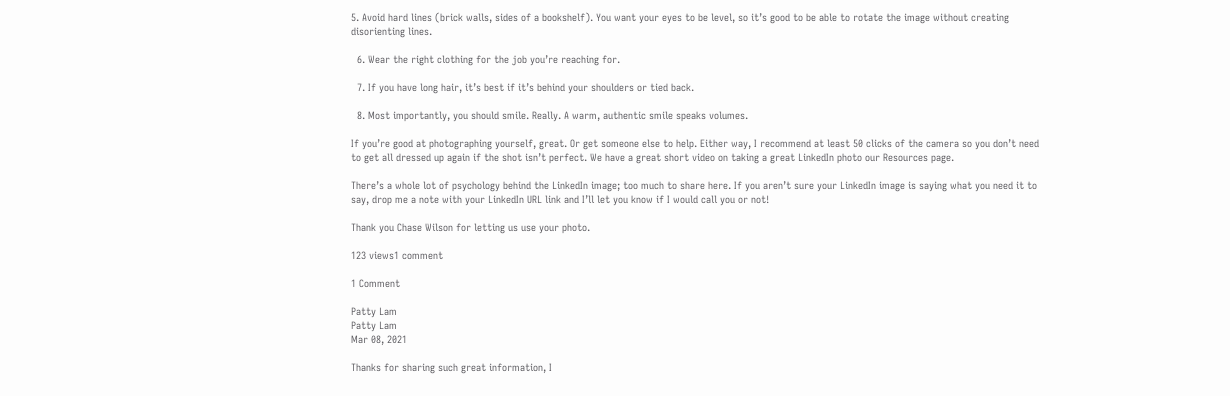5. Avoid hard lines (brick walls, sides of a bookshelf). You want your eyes to be level, so it’s good to be able to rotate the image without creating disorienting lines.

  6. Wear the right clothing for the job you’re reaching for.

  7. If you have long hair, it’s best if it’s behind your shoulders or tied back.

  8. Most importantly, you should smile. Really. A warm, authentic smile speaks volumes.

If you’re good at photographing yourself, great. Or get someone else to help. Either way, I recommend at least 50 clicks of the camera so you don’t need to get all dressed up again if the shot isn’t perfect. We have a great short video on taking a great LinkedIn photo our Resources page.

There’s a whole lot of psychology behind the LinkedIn image; too much to share here. If you aren’t sure your LinkedIn image is saying what you need it to say, drop me a note with your LinkedIn URL link and I’ll let you know if I would call you or not!

Thank you Chase Wilson for letting us use your photo.

123 views1 comment

1 Comment

Patty Lam
Patty Lam
Mar 08, 2021

Thanks for sharing such great information, I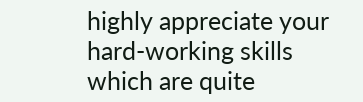highly appreciate your hard-working skills which are quite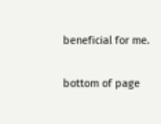beneficial for me.

bottom of page